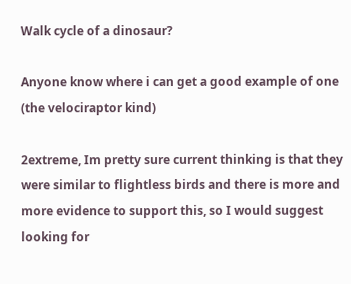Walk cycle of a dinosaur?

Anyone know where i can get a good example of one (the velociraptor kind)

2extreme, Im pretty sure current thinking is that they were similar to flightless birds and there is more and more evidence to support this, so I would suggest looking for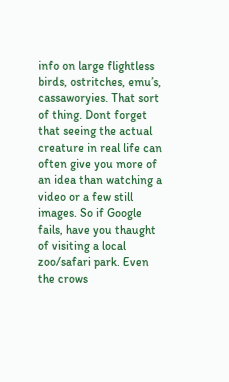info on large flightless birds, ostritches, emu’s, cassaworyies. That sort of thing. Dont forget that seeing the actual creature in real life can often give you more of an idea than watching a video or a few still images. So if Google fails, have you thaught of visiting a local zoo/safari park. Even the crows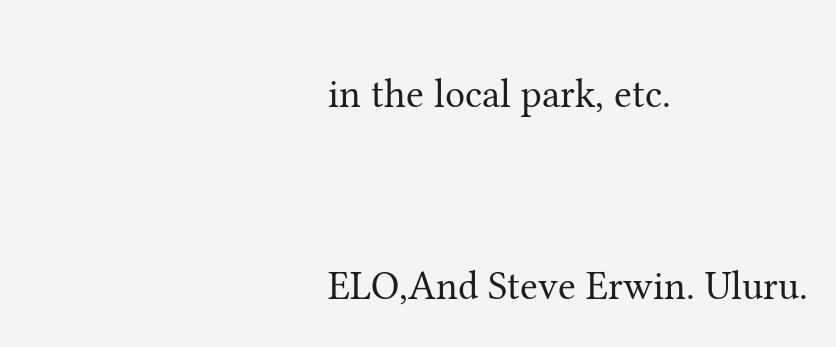in the local park, etc.


ELO,And Steve Erwin. Uluru.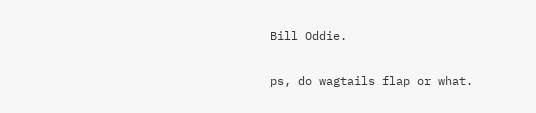Bill Oddie.

ps, do wagtails flap or what.